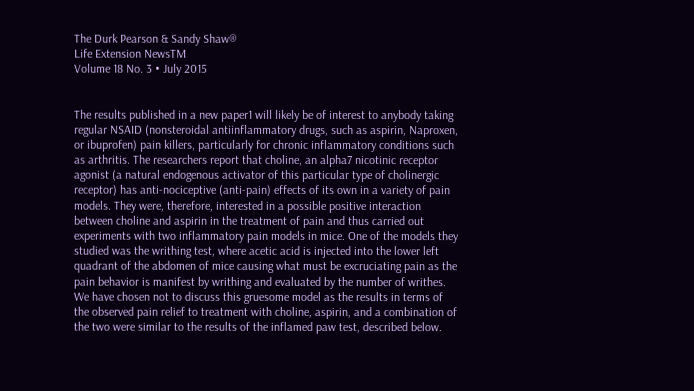The Durk Pearson & Sandy Shaw®
Life Extension NewsTM
Volume 18 No. 3 • July 2015


The results published in a new paper1 will likely be of interest to anybody taking regular NSAID (nonsteroidal antiinflammatory drugs, such as aspirin, Naproxen, or ibuprofen) pain killers, particularly for chronic inflammatory conditions such as arthritis. The researchers report that choline, an alpha7 nicotinic receptor agonist (a natural endogenous activator of this particular type of cholinergic receptor) has anti-nociceptive (anti-pain) effects of its own in a variety of pain models. They were, therefore, interested in a possible positive interaction between choline and aspirin in the treatment of pain and thus carried out experiments with two inflammatory pain models in mice. One of the models they studied was the writhing test, where acetic acid is injected into the lower left quadrant of the abdomen of mice causing what must be excruciating pain as the pain behavior is manifest by writhing and evaluated by the number of writhes. We have chosen not to discuss this gruesome model as the results in terms of the observed pain relief to treatment with choline, aspirin, and a combination of the two were similar to the results of the inflamed paw test, described below.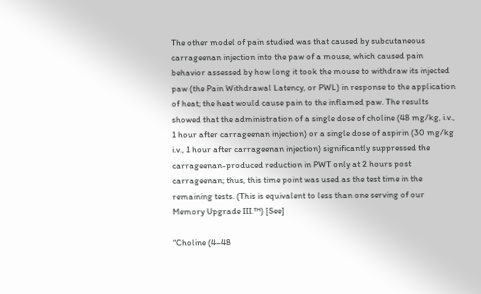The other model of pain studied was that caused by subcutaneous carrageenan injection into the paw of a mouse, which caused pain behavior assessed by how long it took the mouse to withdraw its injected paw (the Pain Withdrawal Latency, or PWL) in response to the application of heat; the heat would cause pain to the inflamed paw. The results showed that the administration of a single dose of choline (48 mg/kg, i.v., 1 hour after carrageenan injection) or a single dose of aspirin (30 mg/kg i.v., 1 hour after carrageenan injection) significantly suppressed the carrageenan-produced reduction in PWT only at 2 hours post carrageenan; thus, this time point was used as the test time in the remaining tests. (This is equivalent to less than one serving of our Memory Upgrade III.™) [See]

“Choline (4–48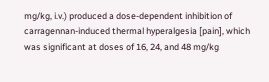mg/kg, i.v.) produced a dose-dependent inhibition of carragennan-induced thermal hyperalgesia [pain], which was significant at doses of 16, 24, and 48 mg/kg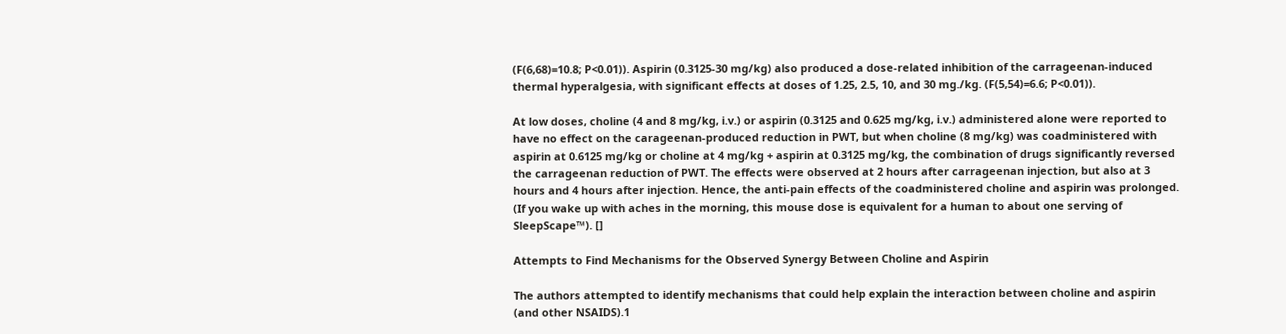(F(6,68)=10.8; P<0.01)). Aspirin (0.3125-30 mg/kg) also produced a dose-related inhibition of the carrageenan-induced thermal hyperalgesia, with significant effects at doses of 1.25, 2.5, 10, and 30 mg./kg. (F(5,54)=6.6; P<0.01)).

At low doses, choline (4 and 8 mg/kg, i.v.) or aspirin (0.3125 and 0.625 mg/kg, i.v.) administered alone were reported to have no effect on the carageenan-produced reduction in PWT, but when choline (8 mg/kg) was coadministered with aspirin at 0.6125 mg/kg or choline at 4 mg/kg + aspirin at 0.3125 mg/kg, the combination of drugs significantly reversed the carrageenan reduction of PWT. The effects were observed at 2 hours after carrageenan injection, but also at 3 hours and 4 hours after injection. Hence, the anti-pain effects of the coadministered choline and aspirin was prolonged. (If you wake up with aches in the morning, this mouse dose is equivalent for a human to about one serving of SleepScape™). []

Attempts to Find Mechanisms for the Observed Synergy Between Choline and Aspirin

The authors attempted to identify mechanisms that could help explain the interaction between choline and aspirin (and other NSAIDS).1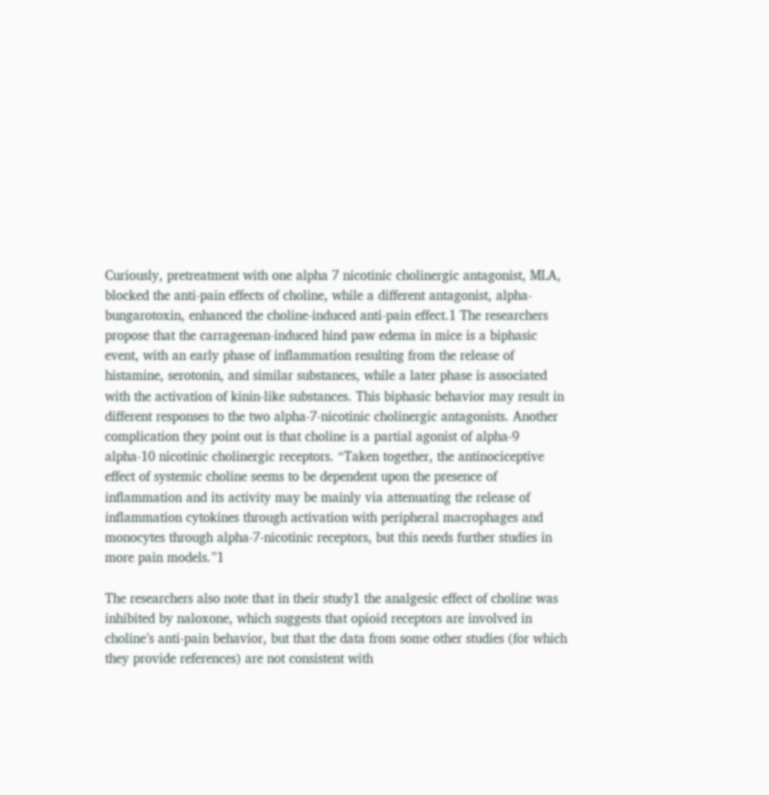Curiously, pretreatment with one alpha 7 nicotinic cholinergic antagonist, MLA, blocked the anti-pain effects of choline, while a different antagonist, alpha-bungarotoxin, enhanced the choline-induced anti-pain effect.1 The researchers propose that the carrageenan-induced hind paw edema in mice is a biphasic event, with an early phase of inflammation resulting from the release of histamine, serotonin, and similar substances, while a later phase is associated with the activation of kinin-like substances. This biphasic behavior may result in different responses to the two alpha-7-nicotinic cholinergic antagonists. Another complication they point out is that choline is a partial agonist of alpha-9 alpha-10 nicotinic cholinergic receptors. “Taken together, the antinociceptive effect of systemic choline seems to be dependent upon the presence of inflammation and its activity may be mainly via attenuating the release of inflammation cytokines through activation with peripheral macrophages and monocytes through alpha-7-nicotinic receptors, but this needs further studies in more pain models.”1

The researchers also note that in their study1 the analgesic effect of choline was inhibited by naloxone, which suggests that opioid receptors are involved in choline’s anti-pain behavior, but that the data from some other studies (for which they provide references) are not consistent with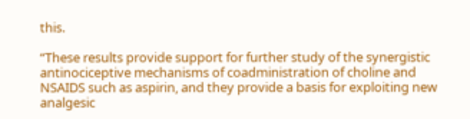this.

“These results provide support for further study of the synergistic antinociceptive mechanisms of coadministration of choline and NSAIDS such as aspirin, and they provide a basis for exploiting new analgesic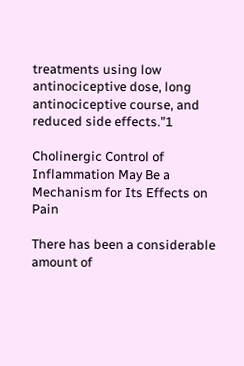treatments using low antinociceptive dose, long antinociceptive course, and reduced side effects.”1

Cholinergic Control of Inflammation May Be a Mechanism for Its Effects on Pain

There has been a considerable amount of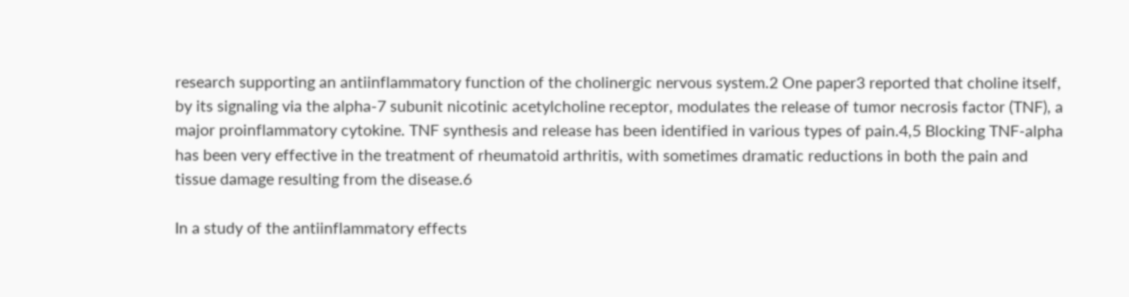research supporting an antiinflammatory function of the cholinergic nervous system.2 One paper3 reported that choline itself, by its signaling via the alpha-7 subunit nicotinic acetylcholine receptor, modulates the release of tumor necrosis factor (TNF), a major proinflammatory cytokine. TNF synthesis and release has been identified in various types of pain.4,5 Blocking TNF-alpha has been very effective in the treatment of rheumatoid arthritis, with sometimes dramatic reductions in both the pain and tissue damage resulting from the disease.6

In a study of the antiinflammatory effects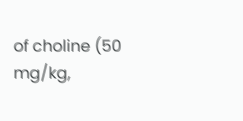of choline (50 mg/kg,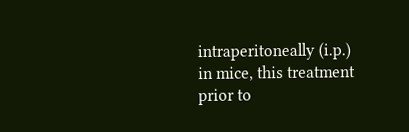intraperitoneally (i.p.) in mice, this treatment prior to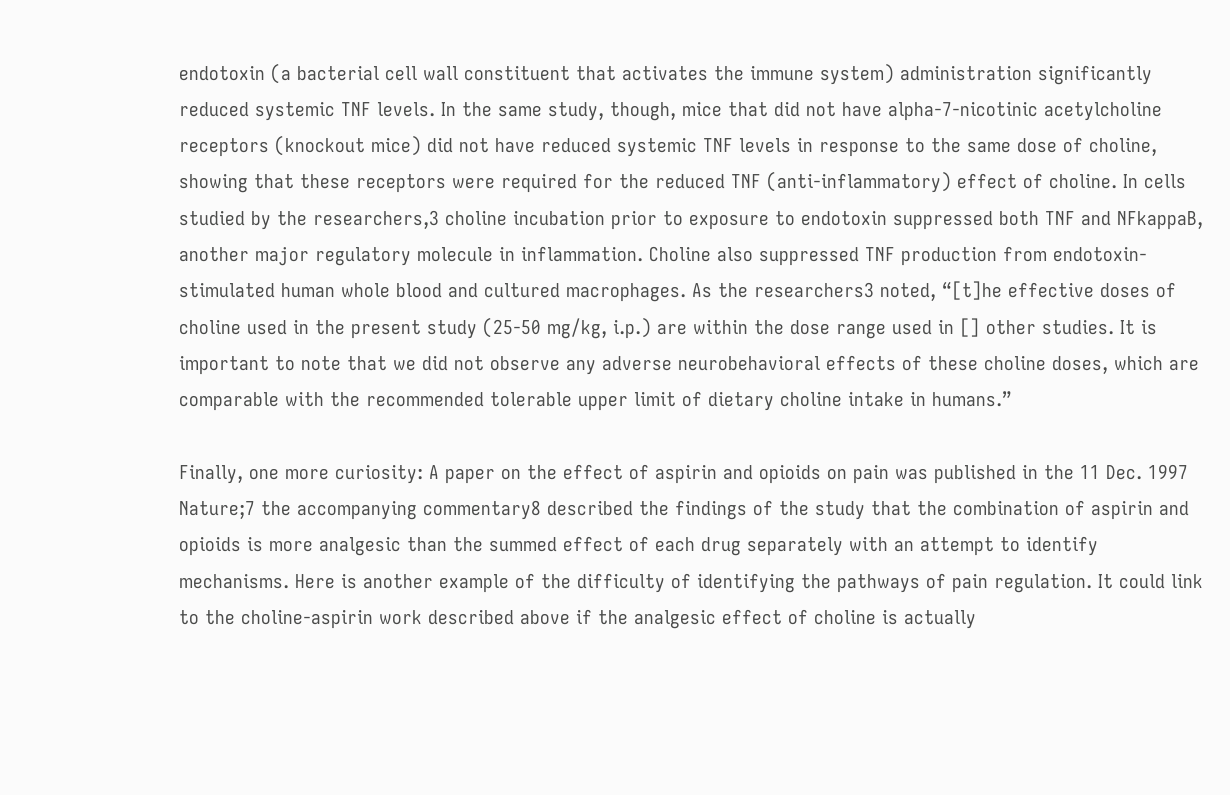endotoxin (a bacterial cell wall constituent that activates the immune system) administration significantly reduced systemic TNF levels. In the same study, though, mice that did not have alpha-7-nicotinic acetylcholine receptors (knockout mice) did not have reduced systemic TNF levels in response to the same dose of choline, showing that these receptors were required for the reduced TNF (anti-inflammatory) effect of choline. In cells studied by the researchers,3 choline incubation prior to exposure to endotoxin suppressed both TNF and NFkappaB, another major regulatory molecule in inflammation. Choline also suppressed TNF production from endotoxin-stimulated human whole blood and cultured macrophages. As the researchers3 noted, “[t]he effective doses of choline used in the present study (25-50 mg/kg, i.p.) are within the dose range used in [] other studies. It is important to note that we did not observe any adverse neurobehavioral effects of these choline doses, which are comparable with the recommended tolerable upper limit of dietary choline intake in humans.”

Finally, one more curiosity: A paper on the effect of aspirin and opioids on pain was published in the 11 Dec. 1997 Nature;7 the accompanying commentary8 described the findings of the study that the combination of aspirin and opioids is more analgesic than the summed effect of each drug separately with an attempt to identify mechanisms. Here is another example of the difficulty of identifying the pathways of pain regulation. It could link to the choline-aspirin work described above if the analgesic effect of choline is actually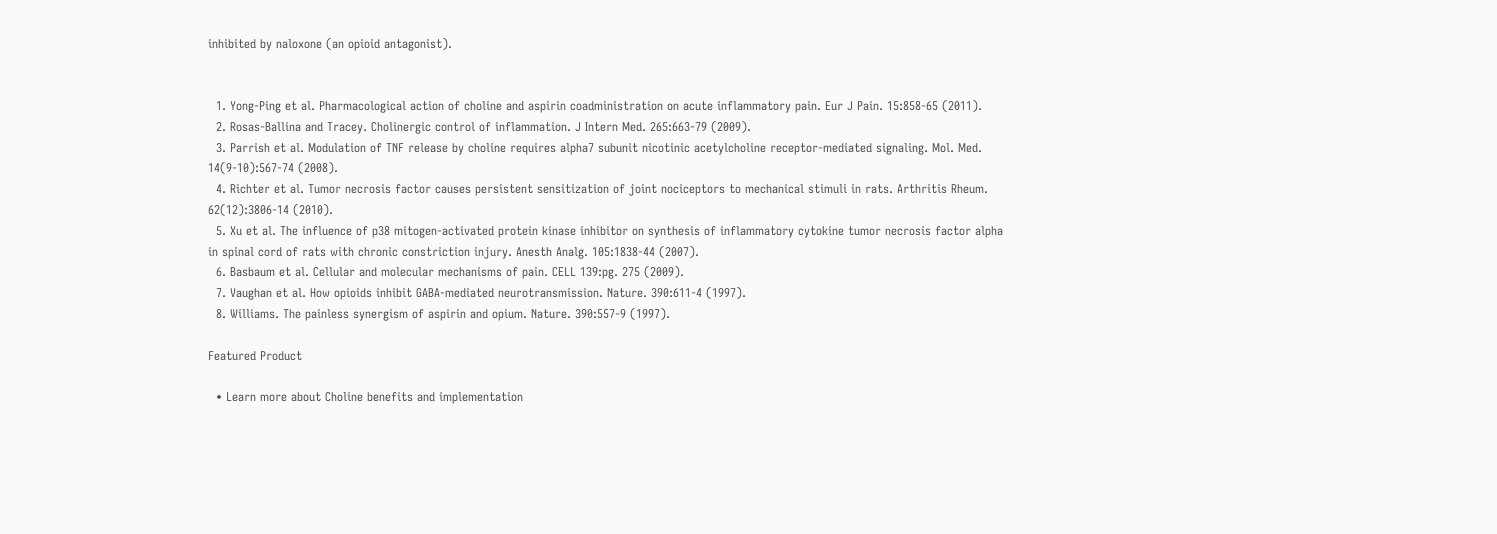inhibited by naloxone (an opioid antagonist).


  1. Yong-Ping et al. Pharmacological action of choline and aspirin coadministration on acute inflammatory pain. Eur J Pain. 15:858-65 (2011).
  2. Rosas-Ballina and Tracey. Cholinergic control of inflammation. J Intern Med. 265:663-79 (2009).
  3. Parrish et al. Modulation of TNF release by choline requires alpha7 subunit nicotinic acetylcholine receptor-mediated signaling. Mol. Med. 14(9-10):567-74 (2008).
  4. Richter et al. Tumor necrosis factor causes persistent sensitization of joint nociceptors to mechanical stimuli in rats. Arthritis Rheum. 62(12):3806-14 (2010).
  5. Xu et al. The influence of p38 mitogen-activated protein kinase inhibitor on synthesis of inflammatory cytokine tumor necrosis factor alpha in spinal cord of rats with chronic constriction injury. Anesth Analg. 105:1838-44 (2007).
  6. Basbaum et al. Cellular and molecular mechanisms of pain. CELL 139:pg. 275 (2009).
  7. Vaughan et al. How opioids inhibit GABA-mediated neurotransmission. Nature. 390:611-4 (1997).
  8. Williams. The painless synergism of aspirin and opium. Nature. 390:557-9 (1997).

Featured Product

  • Learn more about Choline benefits and implementation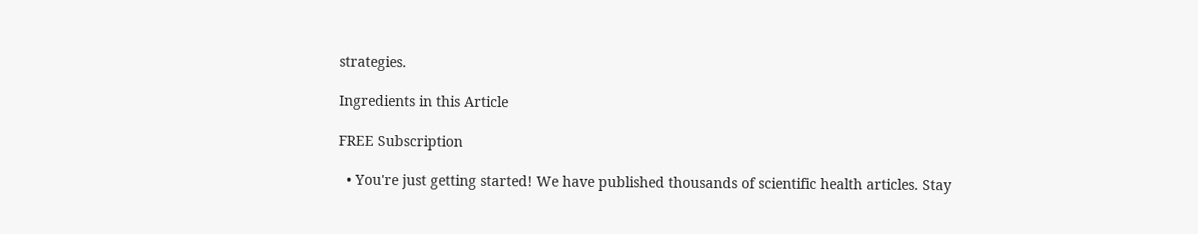strategies.

Ingredients in this Article

FREE Subscription

  • You're just getting started! We have published thousands of scientific health articles. Stay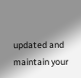updated and maintain your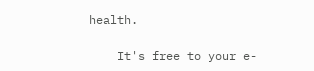health.

    It's free to your e-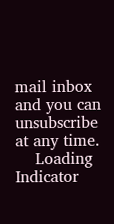mail inbox and you can unsubscribe at any time.
    Loading Indicator